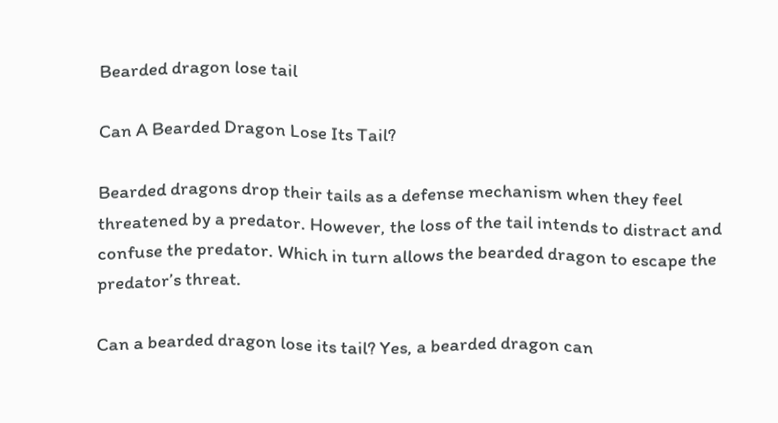Bearded dragon lose tail

Can A Bearded Dragon Lose Its Tail?

Bearded dragons drop their tails as a defense mechanism when they feel threatened by a predator. However, the loss of the tail intends to distract and confuse the predator. Which in turn allows the bearded dragon to escape the predator’s threat.

Can a bearded dragon lose its tail? Yes, a bearded dragon can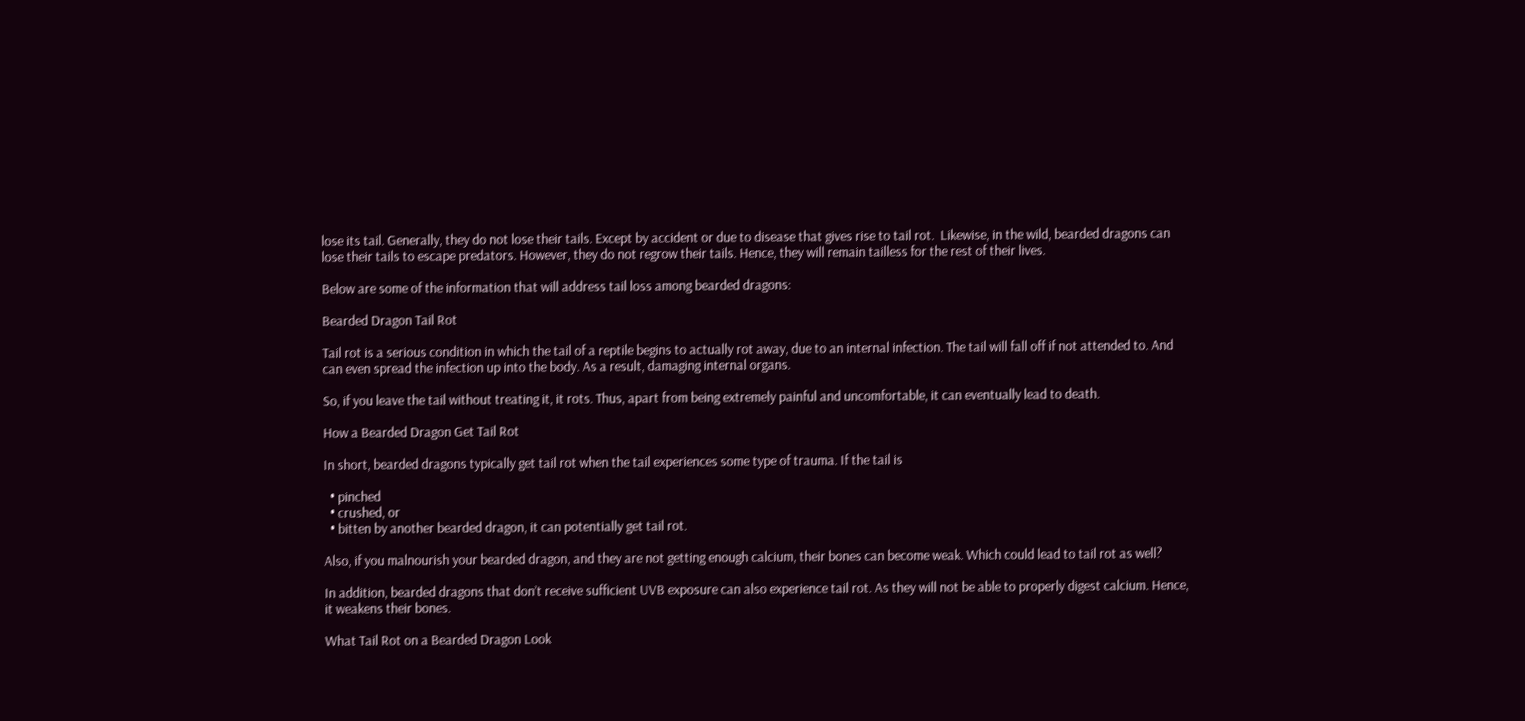lose its tail. Generally, they do not lose their tails. Except by accident or due to disease that gives rise to tail rot.  Likewise, in the wild, bearded dragons can lose their tails to escape predators. However, they do not regrow their tails. Hence, they will remain tailless for the rest of their lives.

Below are some of the information that will address tail loss among bearded dragons:

Bearded Dragon Tail Rot

Tail rot is a serious condition in which the tail of a reptile begins to actually rot away, due to an internal infection. The tail will fall off if not attended to. And can even spread the infection up into the body. As a result, damaging internal organs.

So, if you leave the tail without treating it, it rots. Thus, apart from being extremely painful and uncomfortable, it can eventually lead to death.

How a Bearded Dragon Get Tail Rot

In short, bearded dragons typically get tail rot when the tail experiences some type of trauma. If the tail is

  • pinched
  • crushed, or
  • bitten by another bearded dragon, it can potentially get tail rot.

Also, if you malnourish your bearded dragon, and they are not getting enough calcium, their bones can become weak. Which could lead to tail rot as well?

In addition, bearded dragons that don’t receive sufficient UVB exposure can also experience tail rot. As they will not be able to properly digest calcium. Hence, it weakens their bones.

What Tail Rot on a Bearded Dragon Look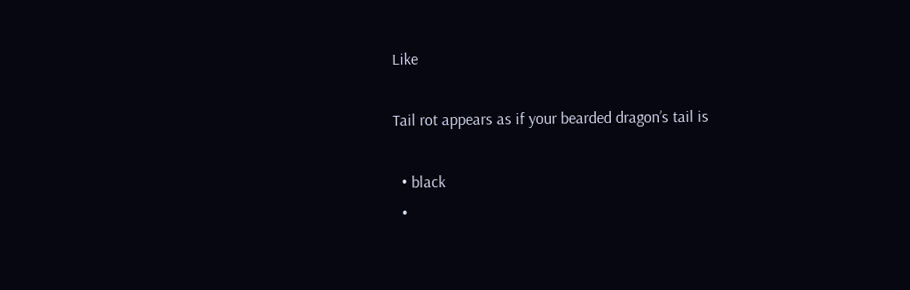Like

Tail rot appears as if your bearded dragon’s tail is

  • black
  •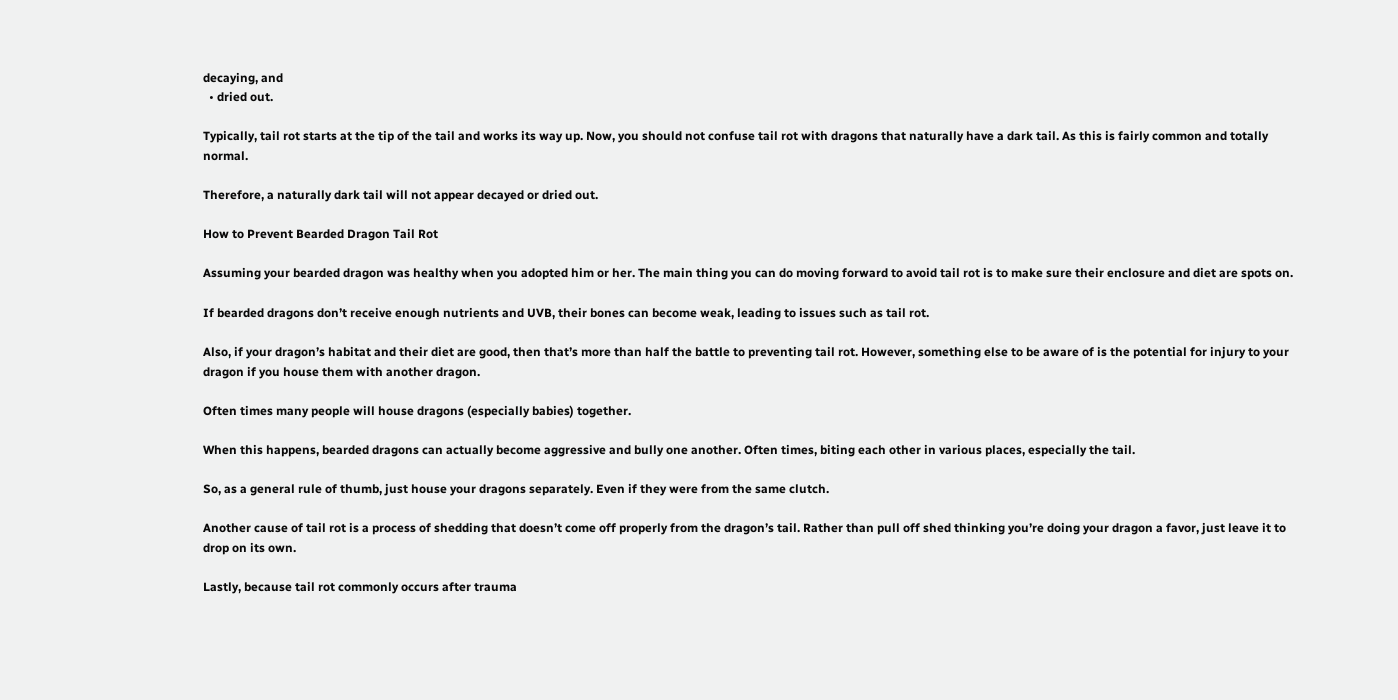decaying, and
  • dried out.

Typically, tail rot starts at the tip of the tail and works its way up. Now, you should not confuse tail rot with dragons that naturally have a dark tail. As this is fairly common and totally normal.

Therefore, a naturally dark tail will not appear decayed or dried out.

How to Prevent Bearded Dragon Tail Rot

Assuming your bearded dragon was healthy when you adopted him or her. The main thing you can do moving forward to avoid tail rot is to make sure their enclosure and diet are spots on.

If bearded dragons don’t receive enough nutrients and UVB, their bones can become weak, leading to issues such as tail rot.

Also, if your dragon’s habitat and their diet are good, then that’s more than half the battle to preventing tail rot. However, something else to be aware of is the potential for injury to your dragon if you house them with another dragon.

Often times many people will house dragons (especially babies) together.

When this happens, bearded dragons can actually become aggressive and bully one another. Often times, biting each other in various places, especially the tail.

So, as a general rule of thumb, just house your dragons separately. Even if they were from the same clutch.

Another cause of tail rot is a process of shedding that doesn’t come off properly from the dragon’s tail. Rather than pull off shed thinking you’re doing your dragon a favor, just leave it to drop on its own.

Lastly, because tail rot commonly occurs after trauma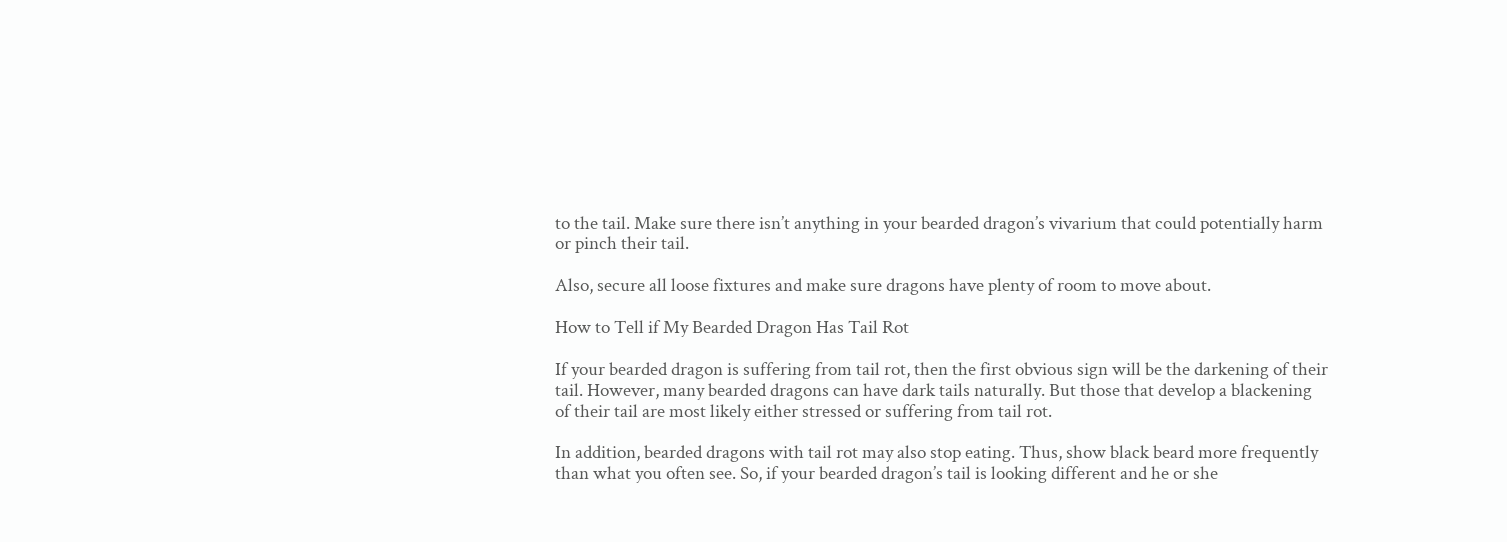to the tail. Make sure there isn’t anything in your bearded dragon’s vivarium that could potentially harm or pinch their tail.

Also, secure all loose fixtures and make sure dragons have plenty of room to move about.

How to Tell if My Bearded Dragon Has Tail Rot

If your bearded dragon is suffering from tail rot, then the first obvious sign will be the darkening of their tail. However, many bearded dragons can have dark tails naturally. But those that develop a blackening of their tail are most likely either stressed or suffering from tail rot.

In addition, bearded dragons with tail rot may also stop eating. Thus, show black beard more frequently than what you often see. So, if your bearded dragon’s tail is looking different and he or she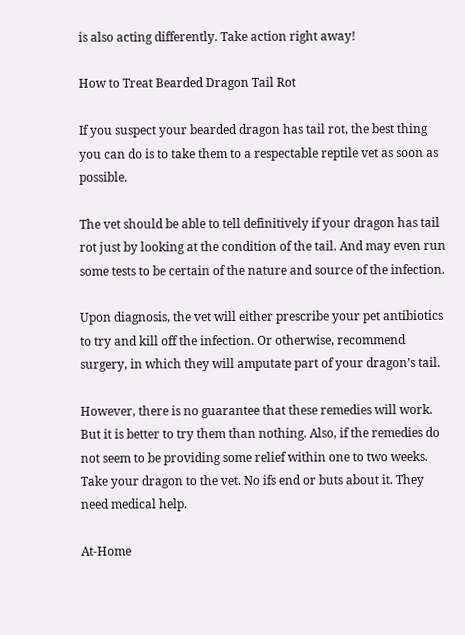is also acting differently. Take action right away!

How to Treat Bearded Dragon Tail Rot

If you suspect your bearded dragon has tail rot, the best thing you can do is to take them to a respectable reptile vet as soon as possible.

The vet should be able to tell definitively if your dragon has tail rot just by looking at the condition of the tail. And may even run some tests to be certain of the nature and source of the infection.

Upon diagnosis, the vet will either prescribe your pet antibiotics to try and kill off the infection. Or otherwise, recommend surgery, in which they will amputate part of your dragon’s tail.

However, there is no guarantee that these remedies will work. But it is better to try them than nothing. Also, if the remedies do not seem to be providing some relief within one to two weeks. Take your dragon to the vet. No ifs end or buts about it. They need medical help.

At-Home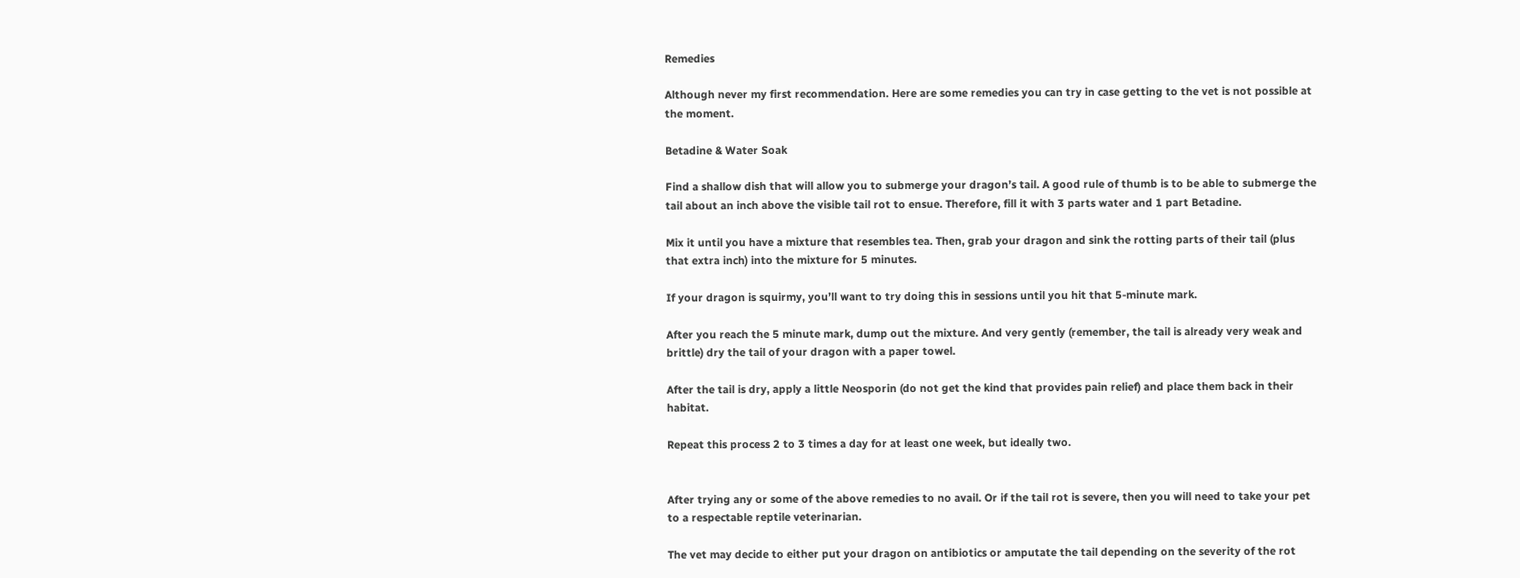Remedies

Although never my first recommendation. Here are some remedies you can try in case getting to the vet is not possible at the moment.

Betadine & Water Soak

Find a shallow dish that will allow you to submerge your dragon’s tail. A good rule of thumb is to be able to submerge the tail about an inch above the visible tail rot to ensue. Therefore, fill it with 3 parts water and 1 part Betadine.

Mix it until you have a mixture that resembles tea. Then, grab your dragon and sink the rotting parts of their tail (plus that extra inch) into the mixture for 5 minutes.

If your dragon is squirmy, you’ll want to try doing this in sessions until you hit that 5-minute mark.

After you reach the 5 minute mark, dump out the mixture. And very gently (remember, the tail is already very weak and brittle) dry the tail of your dragon with a paper towel.

After the tail is dry, apply a little Neosporin (do not get the kind that provides pain relief) and place them back in their habitat.

Repeat this process 2 to 3 times a day for at least one week, but ideally two.


After trying any or some of the above remedies to no avail. Or if the tail rot is severe, then you will need to take your pet to a respectable reptile veterinarian.

The vet may decide to either put your dragon on antibiotics or amputate the tail depending on the severity of the rot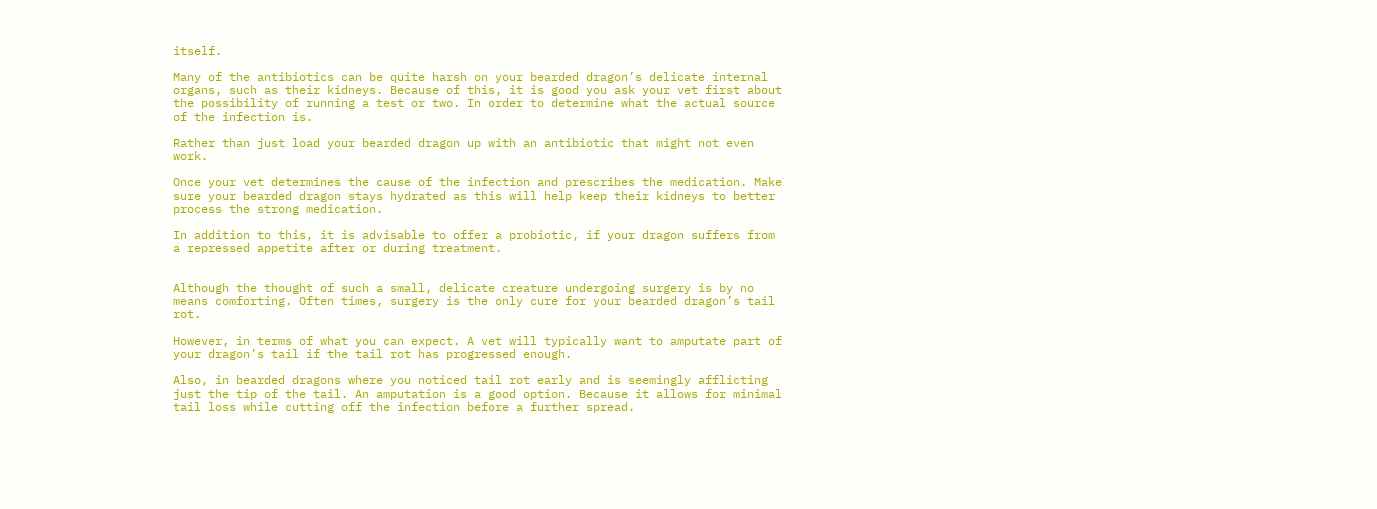itself.

Many of the antibiotics can be quite harsh on your bearded dragon’s delicate internal organs, such as their kidneys. Because of this, it is good you ask your vet first about the possibility of running a test or two. In order to determine what the actual source of the infection is.

Rather than just load your bearded dragon up with an antibiotic that might not even work.

Once your vet determines the cause of the infection and prescribes the medication. Make sure your bearded dragon stays hydrated as this will help keep their kidneys to better process the strong medication.

In addition to this, it is advisable to offer a probiotic, if your dragon suffers from a repressed appetite after or during treatment.


Although the thought of such a small, delicate creature undergoing surgery is by no means comforting. Often times, surgery is the only cure for your bearded dragon’s tail rot.

However, in terms of what you can expect. A vet will typically want to amputate part of your dragon’s tail if the tail rot has progressed enough.

Also, in bearded dragons where you noticed tail rot early and is seemingly afflicting just the tip of the tail. An amputation is a good option. Because it allows for minimal tail loss while cutting off the infection before a further spread.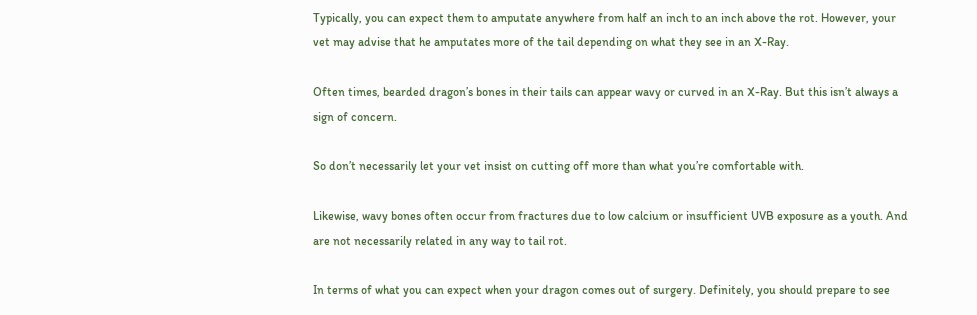Typically, you can expect them to amputate anywhere from half an inch to an inch above the rot. However, your vet may advise that he amputates more of the tail depending on what they see in an X-Ray.

Often times, bearded dragon’s bones in their tails can appear wavy or curved in an X-Ray. But this isn’t always a sign of concern.

So don’t necessarily let your vet insist on cutting off more than what you’re comfortable with.

Likewise, wavy bones often occur from fractures due to low calcium or insufficient UVB exposure as a youth. And are not necessarily related in any way to tail rot.

In terms of what you can expect when your dragon comes out of surgery. Definitely, you should prepare to see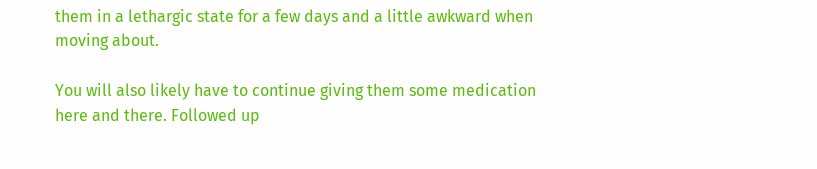them in a lethargic state for a few days and a little awkward when moving about.

You will also likely have to continue giving them some medication here and there. Followed up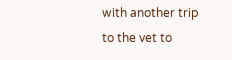with another trip to the vet to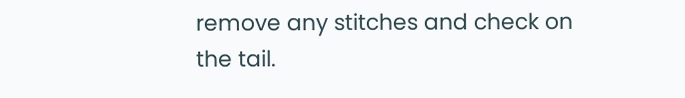remove any stitches and check on the tail.